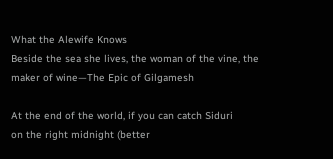What the Alewife Knows
Beside the sea she lives, the woman of the vine, the maker of wine—The Epic of Gilgamesh

At the end of the world, if you can catch Siduri
on the right midnight (better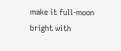make it full-moon
bright with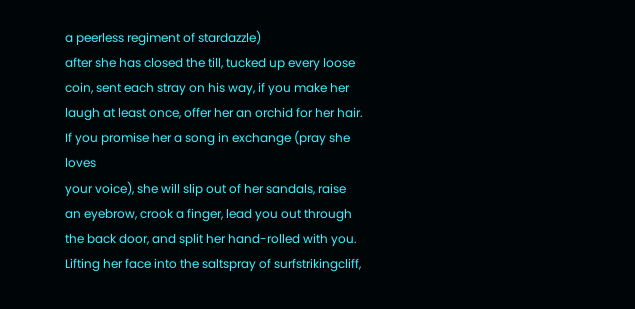a peerless regiment of stardazzle)
after she has closed the till, tucked up every loose
coin, sent each stray on his way, if you make her
laugh at least once, offer her an orchid for her hair.
If you promise her a song in exchange (pray she loves
your voice), she will slip out of her sandals, raise
an eyebrow, crook a finger, lead you out through
the back door, and split her hand-rolled with you.
Lifting her face into the saltspray of surfstrikingcliff,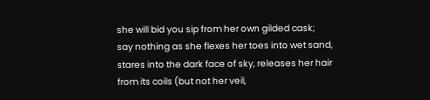she will bid you sip from her own gilded cask;
say nothing as she flexes her toes into wet sand,
stares into the dark face of sky, releases her hair
from its coils (but not her veil,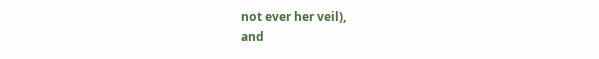not ever her veil),
and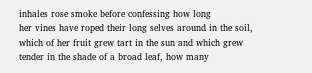inhales rose smoke before confessing how long
her vines have roped their long selves around in the soil,
which of her fruit grew tart in the sun and which grew
tender in the shade of a broad leaf, how many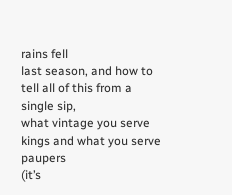rains fell
last season, and how to tell all of this from a single sip,
what vintage you serve kings and what you serve paupers
(it’s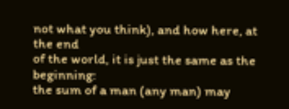not what you think), and how here, at the end
of the world, it is just the same as the beginning:
the sum of a man (any man) may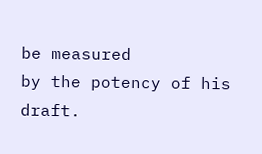be measured
by the potency of his draft.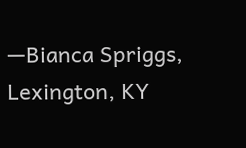—Bianca Spriggs, Lexington, KY